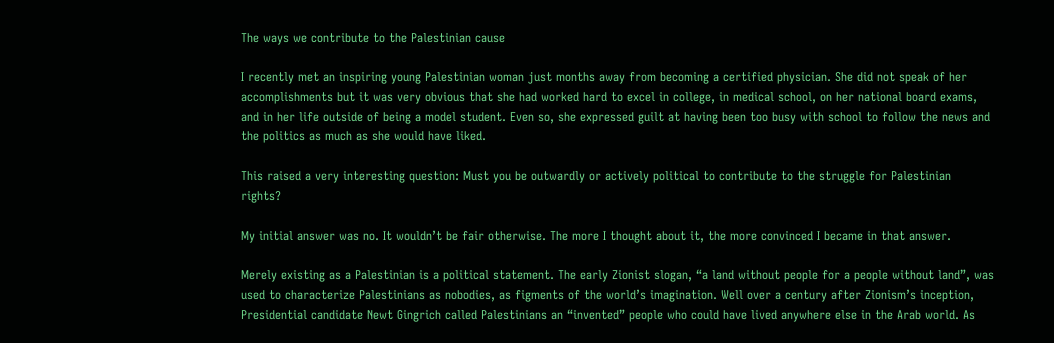The ways we contribute to the Palestinian cause

I recently met an inspiring young Palestinian woman just months away from becoming a certified physician. She did not speak of her accomplishments but it was very obvious that she had worked hard to excel in college, in medical school, on her national board exams, and in her life outside of being a model student. Even so, she expressed guilt at having been too busy with school to follow the news and the politics as much as she would have liked.

This raised a very interesting question: Must you be outwardly or actively political to contribute to the struggle for Palestinian rights?

My initial answer was no. It wouldn’t be fair otherwise. The more I thought about it, the more convinced I became in that answer.

Merely existing as a Palestinian is a political statement. The early Zionist slogan, “a land without people for a people without land”, was used to characterize Palestinians as nobodies, as figments of the world’s imagination. Well over a century after Zionism’s inception, Presidential candidate Newt Gingrich called Palestinians an “invented” people who could have lived anywhere else in the Arab world. As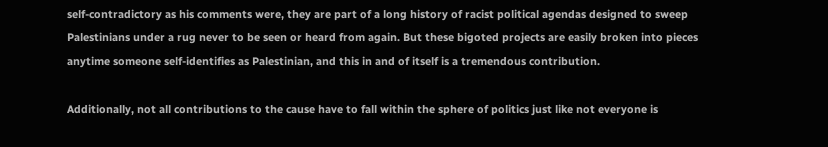self-contradictory as his comments were, they are part of a long history of racist political agendas designed to sweep Palestinians under a rug never to be seen or heard from again. But these bigoted projects are easily broken into pieces anytime someone self-identifies as Palestinian, and this in and of itself is a tremendous contribution.

Additionally, not all contributions to the cause have to fall within the sphere of politics just like not everyone is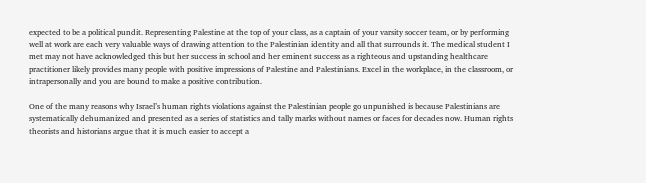expected to be a political pundit. Representing Palestine at the top of your class, as a captain of your varsity soccer team, or by performing well at work are each very valuable ways of drawing attention to the Palestinian identity and all that surrounds it. The medical student I met may not have acknowledged this but her success in school and her eminent success as a righteous and upstanding healthcare practitioner likely provides many people with positive impressions of Palestine and Palestinians. Excel in the workplace, in the classroom, or intrapersonally and you are bound to make a positive contribution.

One of the many reasons why Israel’s human rights violations against the Palestinian people go unpunished is because Palestinians are systematically dehumanized and presented as a series of statistics and tally marks without names or faces for decades now. Human rights theorists and historians argue that it is much easier to accept a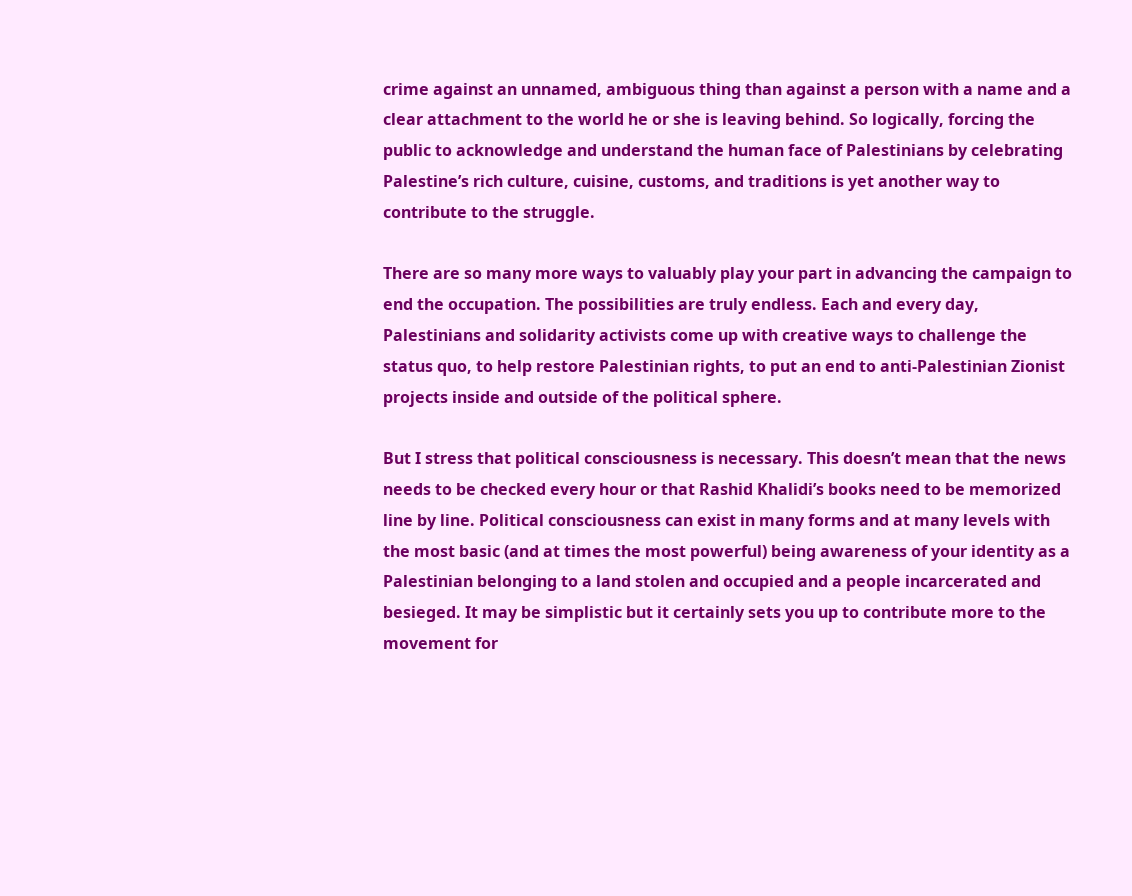crime against an unnamed, ambiguous thing than against a person with a name and a clear attachment to the world he or she is leaving behind. So logically, forcing the public to acknowledge and understand the human face of Palestinians by celebrating Palestine’s rich culture, cuisine, customs, and traditions is yet another way to contribute to the struggle.

There are so many more ways to valuably play your part in advancing the campaign to end the occupation. The possibilities are truly endless. Each and every day, Palestinians and solidarity activists come up with creative ways to challenge the status quo, to help restore Palestinian rights, to put an end to anti-Palestinian Zionist projects inside and outside of the political sphere.

But I stress that political consciousness is necessary. This doesn’t mean that the news needs to be checked every hour or that Rashid Khalidi’s books need to be memorized line by line. Political consciousness can exist in many forms and at many levels with the most basic (and at times the most powerful) being awareness of your identity as a Palestinian belonging to a land stolen and occupied and a people incarcerated and besieged. It may be simplistic but it certainly sets you up to contribute more to the movement for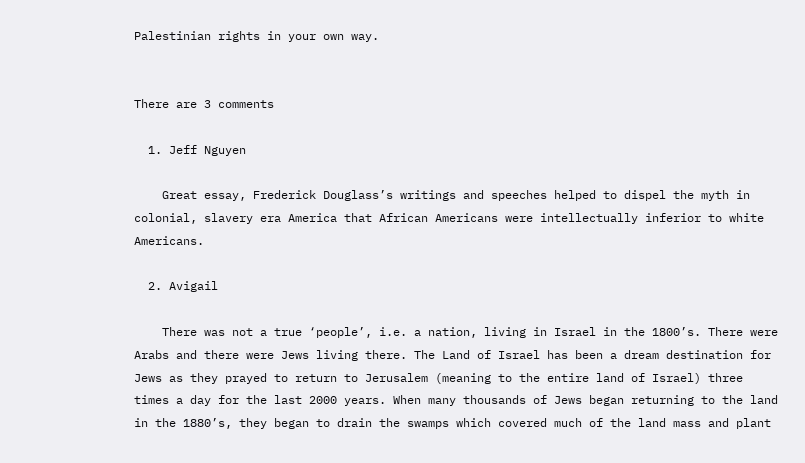Palestinian rights in your own way.


There are 3 comments

  1. Jeff Nguyen

    Great essay, Frederick Douglass’s writings and speeches helped to dispel the myth in colonial, slavery era America that African Americans were intellectually inferior to white Americans.

  2. Avigail

    There was not a true ‘people’, i.e. a nation, living in Israel in the 1800’s. There were Arabs and there were Jews living there. The Land of Israel has been a dream destination for Jews as they prayed to return to Jerusalem (meaning to the entire land of Israel) three times a day for the last 2000 years. When many thousands of Jews began returning to the land in the 1880’s, they began to drain the swamps which covered much of the land mass and plant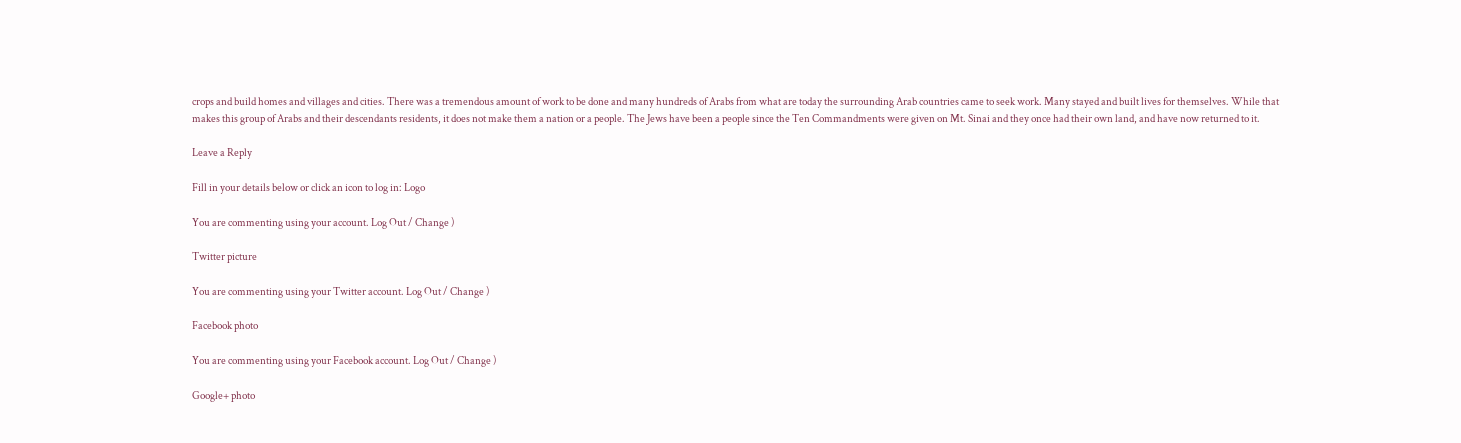crops and build homes and villages and cities. There was a tremendous amount of work to be done and many hundreds of Arabs from what are today the surrounding Arab countries came to seek work. Many stayed and built lives for themselves. While that makes this group of Arabs and their descendants residents, it does not make them a nation or a people. The Jews have been a people since the Ten Commandments were given on Mt. Sinai and they once had their own land, and have now returned to it.

Leave a Reply

Fill in your details below or click an icon to log in: Logo

You are commenting using your account. Log Out / Change )

Twitter picture

You are commenting using your Twitter account. Log Out / Change )

Facebook photo

You are commenting using your Facebook account. Log Out / Change )

Google+ photo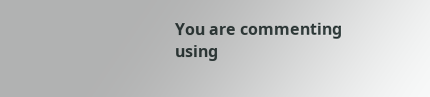You are commenting using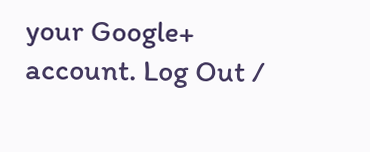your Google+ account. Log Out /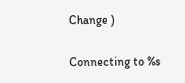Change )

Connecting to %s